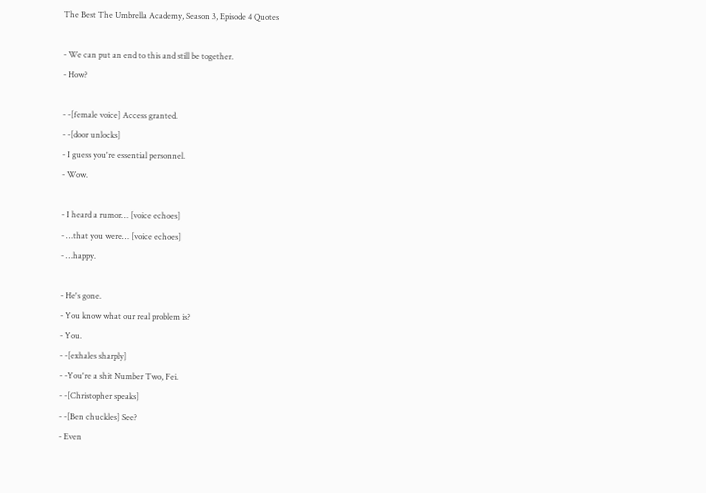The Best The Umbrella Academy, Season 3, Episode 4 Quotes

- We can put an end to this and still be together.
- How?

- -[female voice] Access granted.
- -[door unlocks]
- I guess you're essential personnel.
- Wow.

- I heard a rumor… [voice echoes]
- …that you were… [voice echoes]
- …happy.

- He's gone.
- You know what our real problem is?
- You.
- -[exhales sharply]
- -You're a shit Number Two, Fei.
- -[Christopher speaks]
- -[Ben chuckles] See?
- Even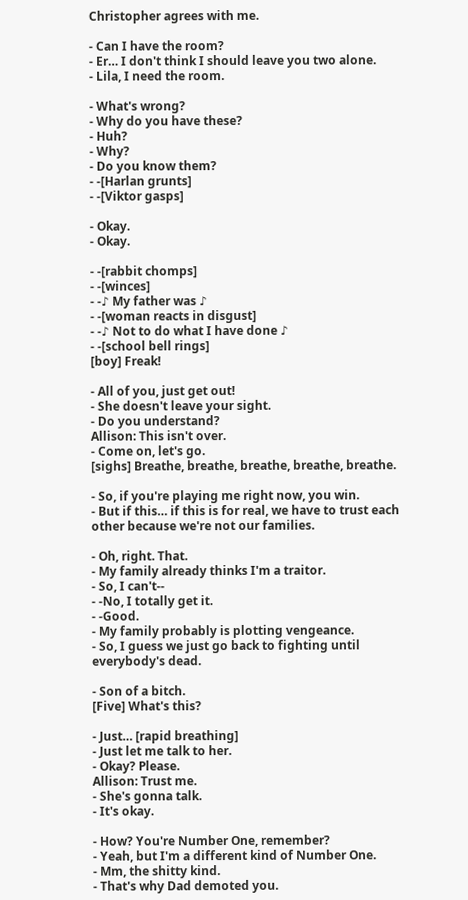Christopher agrees with me.

- Can I have the room?
- Er… I don't think I should leave you two alone.
- Lila, I need the room.

- What's wrong?
- Why do you have these?
- Huh?
- Why?
- Do you know them?
- -[Harlan grunts]
- -[Viktor gasps]

- Okay.
- Okay.

- -[rabbit chomps]
- -[winces]
- -♪ My father was ♪
- -[woman reacts in disgust]
- -♪ Not to do what I have done ♪
- -[school bell rings]
[boy] Freak!

- All of you, just get out!
- She doesn't leave your sight.
- Do you understand?
Allison: This isn't over.
- Come on, let's go.
[sighs] Breathe, breathe, breathe, breathe, breathe.

- So, if you're playing me right now, you win.
- But if this… if this is for real, we have to trust each other because we're not our families.

- Oh, right. That.
- My family already thinks I'm a traitor.
- So, I can't--
- -No, I totally get it.
- -Good.
- My family probably is plotting vengeance.
- So, I guess we just go back to fighting until everybody's dead.

- Son of a bitch.
[Five] What's this?

- Just… [rapid breathing]
- Just let me talk to her.
- Okay? Please.
Allison: Trust me.
- She's gonna talk.
- It's okay.

- How? You're Number One, remember?
- Yeah, but I'm a different kind of Number One.
- Mm, the shitty kind.
- That's why Dad demoted you.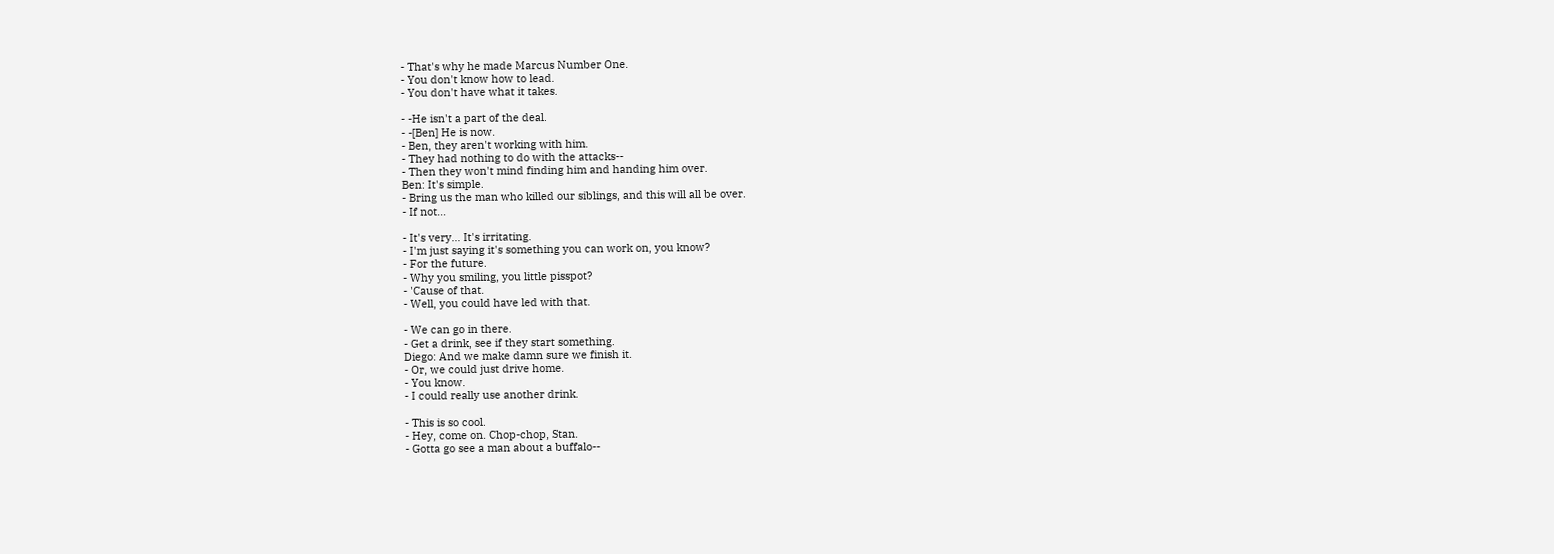- That's why he made Marcus Number One.
- You don't know how to lead.
- You don't have what it takes.

- -He isn't a part of the deal.
- -[Ben] He is now.
- Ben, they aren't working with him.
- They had nothing to do with the attacks--
- Then they won't mind finding him and handing him over.
Ben: It's simple.
- Bring us the man who killed our siblings, and this will all be over.
- If not…

- It's very… It's irritating.
- I'm just saying it's something you can work on, you know?
- For the future.
- Why you smiling, you little pisspot?
- 'Cause of that.
- Well, you could have led with that.

- We can go in there.
- Get a drink, see if they start something.
Diego: And we make damn sure we finish it.
- Or, we could just drive home.
- You know.
- I could really use another drink.

- This is so cool.
- Hey, come on. Chop-chop, Stan.
- Gotta go see a man about a buffalo--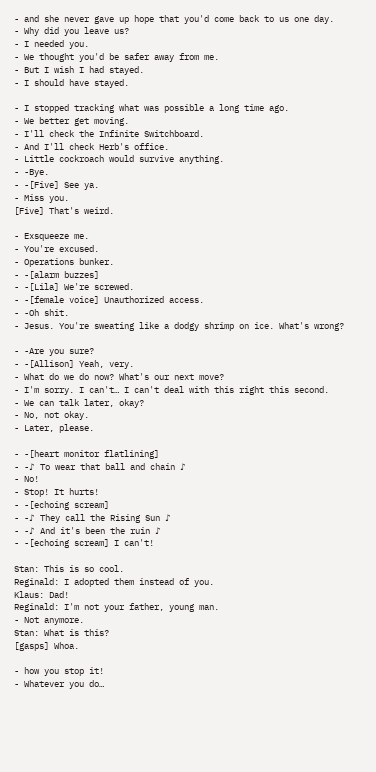- and she never gave up hope that you'd come back to us one day.
- Why did you leave us?
- I needed you.
- We thought you'd be safer away from me.
- But I wish I had stayed.
- I should have stayed.

- I stopped tracking what was possible a long time ago.
- We better get moving.
- I'll check the Infinite Switchboard.
- And I'll check Herb's office.
- Little cockroach would survive anything.
- -Bye.
- -[Five] See ya.
- Miss you.
[Five] That's weird.

- Exsqueeze me.
- You're excused.
- Operations bunker.
- -[alarm buzzes]
- -[Lila] We're screwed.
- -[female voice] Unauthorized access.
- -Oh shit.
- Jesus. You're sweating like a dodgy shrimp on ice. What's wrong?

- -Are you sure?
- -[Allison] Yeah, very.
- What do we do now? What's our next move?
- I'm sorry. I can't… I can't deal with this right this second.
- We can talk later, okay?
- No, not okay.
- Later, please.

- -[heart monitor flatlining]
- -♪ To wear that ball and chain ♪
- No!
- Stop! It hurts!
- -[echoing scream]
- -♪ They call the Rising Sun ♪
- -♪ And it's been the ruin ♪
- -[echoing scream] I can't!

Stan: This is so cool.
Reginald: I adopted them instead of you.
Klaus: Dad!
Reginald: I'm not your father, young man.
- Not anymore.
Stan: What is this?
[gasps] Whoa.

- how you stop it!
- Whatever you do…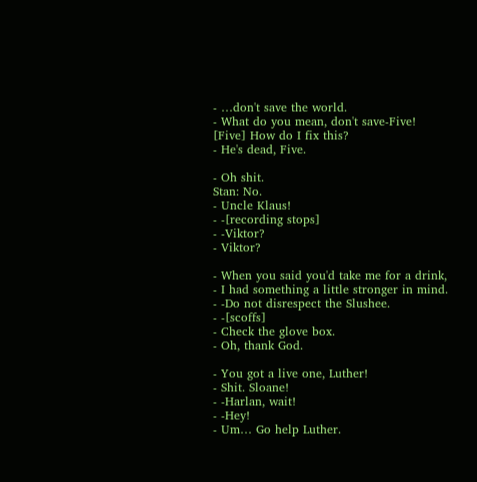- …don't save the world.
- What do you mean, don't save-Five!
[Five] How do I fix this?
- He's dead, Five.

- Oh shit.
Stan: No.
- Uncle Klaus!
- -[recording stops]
- -Viktor?
- Viktor?

- When you said you'd take me for a drink,
- I had something a little stronger in mind.
- -Do not disrespect the Slushee.
- -[scoffs]
- Check the glove box.
- Oh, thank God.

- You got a live one, Luther!
- Shit. Sloane!
- -Harlan, wait!
- -Hey!
- Um… Go help Luther.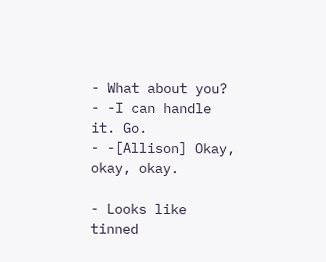- What about you?
- -I can handle it. Go.
- -[Allison] Okay, okay, okay.

- Looks like tinned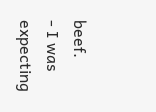beef.
- I was expecting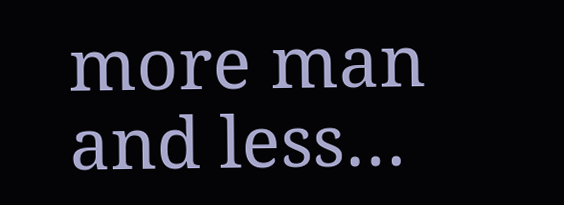more man and less…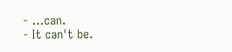- …can.
- It can't be.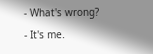- What's wrong?
- It's me.